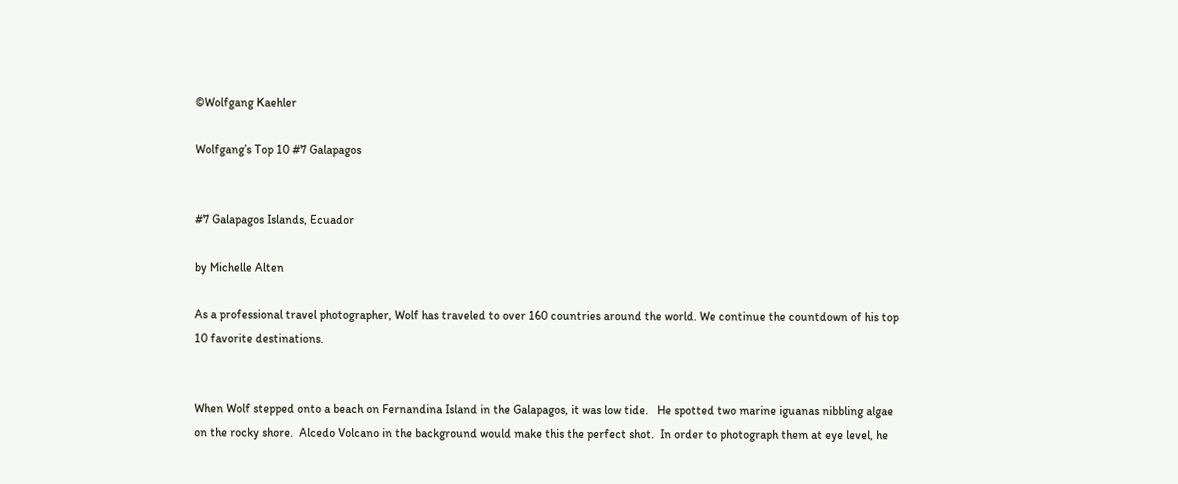©Wolfgang Kaehler

Wolfgang’s Top 10 #7 Galapagos


#7 Galapagos Islands, Ecuador

by Michelle Alten

As a professional travel photographer, Wolf has traveled to over 160 countries around the world. We continue the countdown of his top 10 favorite destinations.


When Wolf stepped onto a beach on Fernandina Island in the Galapagos, it was low tide.   He spotted two marine iguanas nibbling algae on the rocky shore.  Alcedo Volcano in the background would make this the perfect shot.  In order to photograph them at eye level, he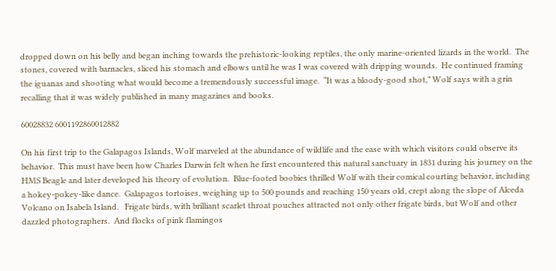dropped down on his belly and began inching towards the prehistoric-looking reptiles, the only marine-oriented lizards in the world.  The stones, covered with barnacles, sliced his stomach and elbows until he was I was covered with dripping wounds.  He continued framing the iguanas and shooting what would become a tremendously successful image.  “It was a bloody-good shot,” Wolf says with a grin recalling that it was widely published in many magazines and books.

60028832 6001192860012882

On his first trip to the Galapagos Islands, Wolf marveled at the abundance of wildlife and the ease with which visitors could observe its behavior.  This must have been how Charles Darwin felt when he first encountered this natural sanctuary in 1831 during his journey on the HMS Beagle and later developed his theory of evolution.  Blue-footed boobies thrilled Wolf with their comical courting behavior, including a hokey-pokey-like dance.  Galapagos tortoises, weighing up to 500 pounds and reaching 150 years old, crept along the slope of Alceda Volcano on Isabela Island.   Frigate birds, with brilliant scarlet throat pouches attracted not only other frigate birds, but Wolf and other dazzled photographers.  And flocks of pink flamingos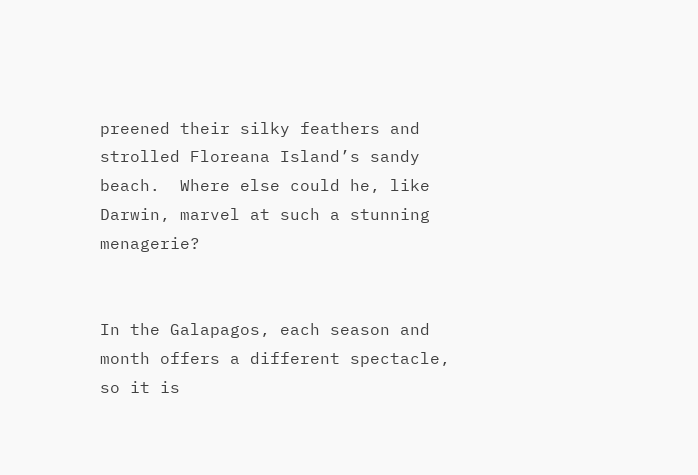preened their silky feathers and strolled Floreana Island’s sandy beach.  Where else could he, like Darwin, marvel at such a stunning menagerie?


In the Galapagos, each season and month offers a different spectacle, so it is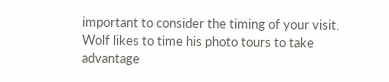important to consider the timing of your visit.  Wolf likes to time his photo tours to take advantage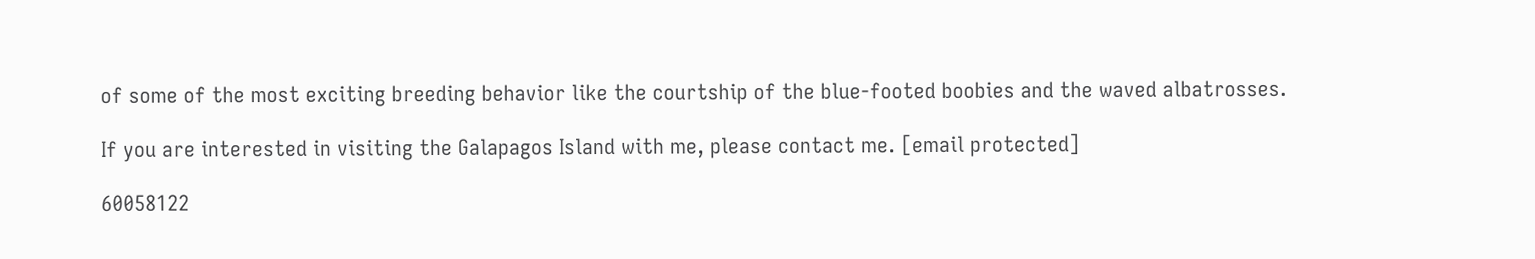of some of the most exciting breeding behavior like the courtship of the blue-footed boobies and the waved albatrosses.

If you are interested in visiting the Galapagos Island with me, please contact me. [email protected]

60058122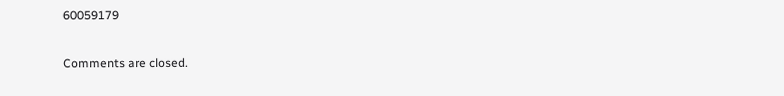60059179

Comments are closed.